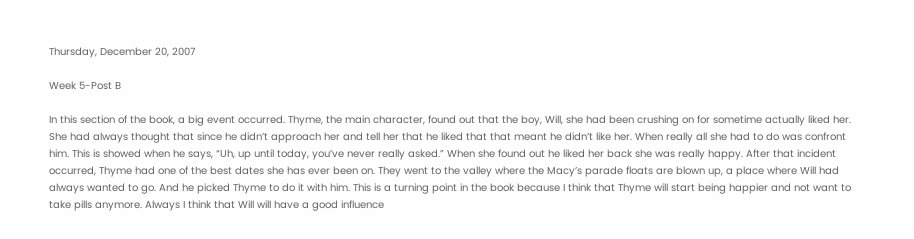Thursday, December 20, 2007

Week 5-Post B

In this section of the book, a big event occurred. Thyme, the main character, found out that the boy, Will, she had been crushing on for sometime actually liked her. She had always thought that since he didn’t approach her and tell her that he liked that that meant he didn’t like her. When really all she had to do was confront him. This is showed when he says, “Uh, up until today, you’ve never really asked.” When she found out he liked her back she was really happy. After that incident occurred, Thyme had one of the best dates she has ever been on. They went to the valley where the Macy’s parade floats are blown up, a place where Will had always wanted to go. And he picked Thyme to do it with him. This is a turning point in the book because I think that Thyme will start being happier and not want to take pills anymore. Always I think that Will will have a good influence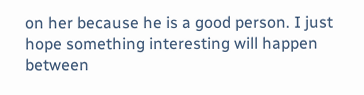on her because he is a good person. I just hope something interesting will happen between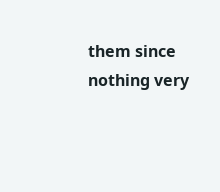them since nothing very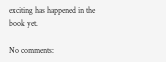exciting has happened in the book yet.

No comments: